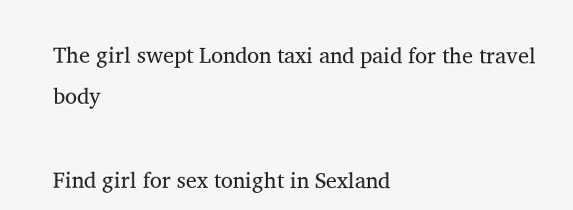The girl swept London taxi and paid for the travel body

Find girl for sex tonight in Sexland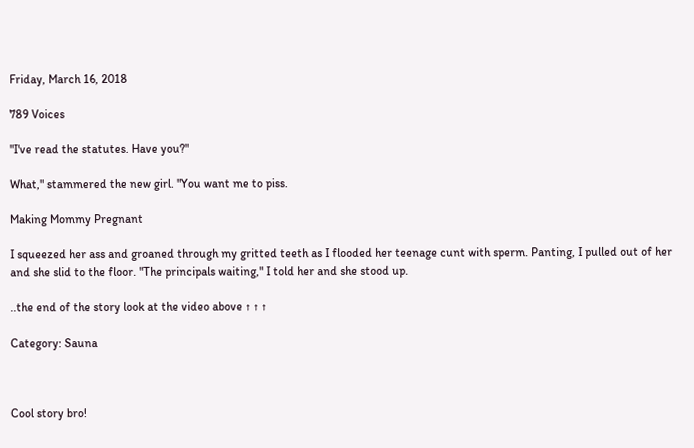Friday, March 16, 2018

789 Voices

"I've read the statutes. Have you?"

What," stammered the new girl. "You want me to piss.

Making Mommy Pregnant

I squeezed her ass and groaned through my gritted teeth as I flooded her teenage cunt with sperm. Panting, I pulled out of her and she slid to the floor. "The principals waiting," I told her and she stood up.

..the end of the story look at the video above ↑ ↑ ↑

Category: Sauna



Cool story bro!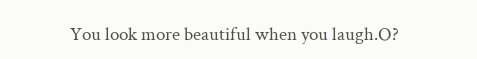You look more beautiful when you laugh.O?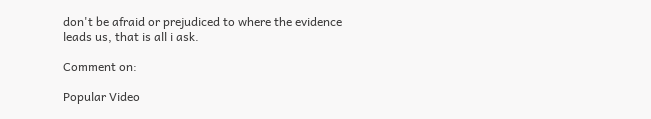don't be afraid or prejudiced to where the evidence leads us, that is all i ask.

Comment on:

Popular Video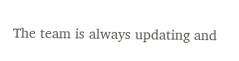The team is always updating and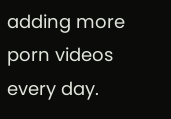adding more porn videos every day.